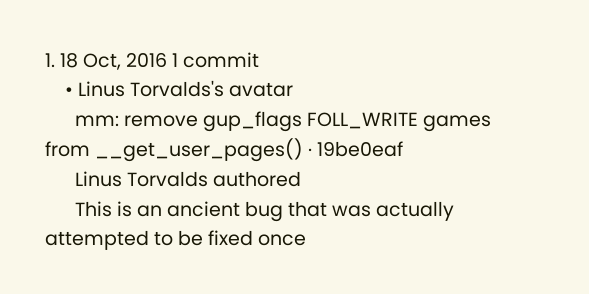1. 18 Oct, 2016 1 commit
    • Linus Torvalds's avatar
      mm: remove gup_flags FOLL_WRITE games from __get_user_pages() · 19be0eaf
      Linus Torvalds authored
      This is an ancient bug that was actually attempted to be fixed once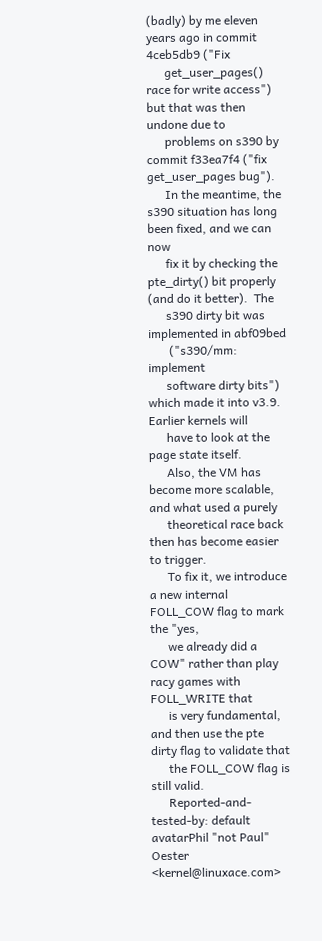(badly) by me eleven years ago in commit 4ceb5db9 ("Fix
      get_user_pages() race for write access") but that was then undone due to
      problems on s390 by commit f33ea7f4 ("fix get_user_pages bug").
      In the meantime, the s390 situation has long been fixed, and we can now
      fix it by checking the pte_dirty() bit properly (and do it better).  The
      s390 dirty bit was implemented in abf09bed
       ("s390/mm: implement
      software dirty bits") which made it into v3.9.  Earlier kernels will
      have to look at the page state itself.
      Also, the VM has become more scalable, and what used a purely
      theoretical race back then has become easier to trigger.
      To fix it, we introduce a new internal FOLL_COW flag to mark the "yes,
      we already did a COW" rather than play racy games with FOLL_WRITE that
      is very fundamental, and then use the pte dirty flag to validate that
      the FOLL_COW flag is still valid.
      Reported-and-tested-by: default avatarPhil "not Paul" Oester <kernel@linuxace.com>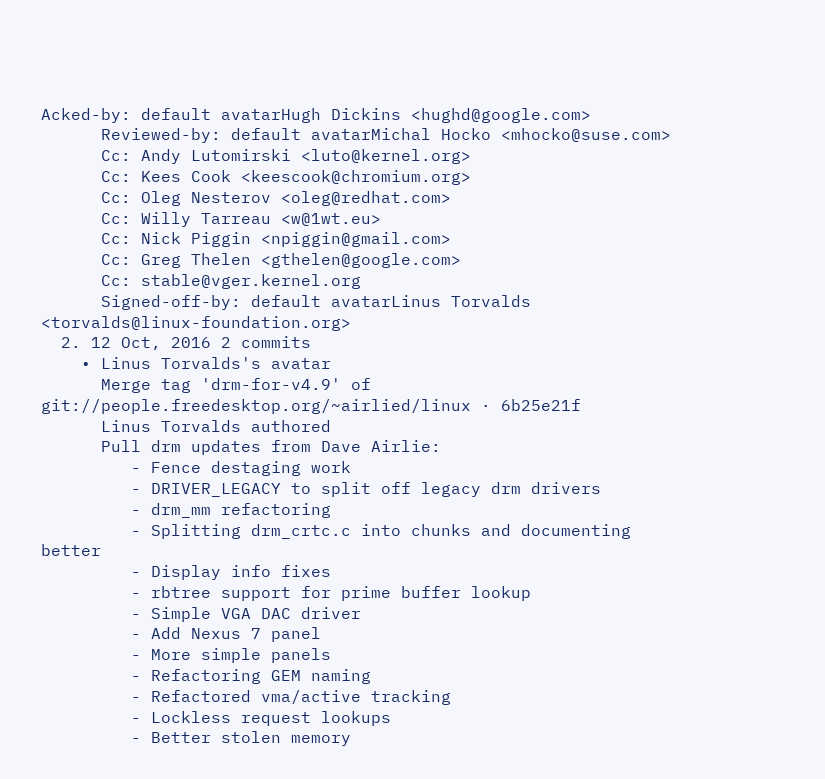Acked-by: default avatarHugh Dickins <hughd@google.com>
      Reviewed-by: default avatarMichal Hocko <mhocko@suse.com>
      Cc: Andy Lutomirski <luto@kernel.org>
      Cc: Kees Cook <keescook@chromium.org>
      Cc: Oleg Nesterov <oleg@redhat.com>
      Cc: Willy Tarreau <w@1wt.eu>
      Cc: Nick Piggin <npiggin@gmail.com>
      Cc: Greg Thelen <gthelen@google.com>
      Cc: stable@vger.kernel.org
      Signed-off-by: default avatarLinus Torvalds <torvalds@linux-foundation.org>
  2. 12 Oct, 2016 2 commits
    • Linus Torvalds's avatar
      Merge tag 'drm-for-v4.9' of git://people.freedesktop.org/~airlied/linux · 6b25e21f
      Linus Torvalds authored
      Pull drm updates from Dave Airlie:
         - Fence destaging work
         - DRIVER_LEGACY to split off legacy drm drivers
         - drm_mm refactoring
         - Splitting drm_crtc.c into chunks and documenting better
         - Display info fixes
         - rbtree support for prime buffer lookup
         - Simple VGA DAC driver
         - Add Nexus 7 panel
         - More simple panels
         - Refactoring GEM naming
         - Refactored vma/active tracking
         - Lockless request lookups
         - Better stolen memory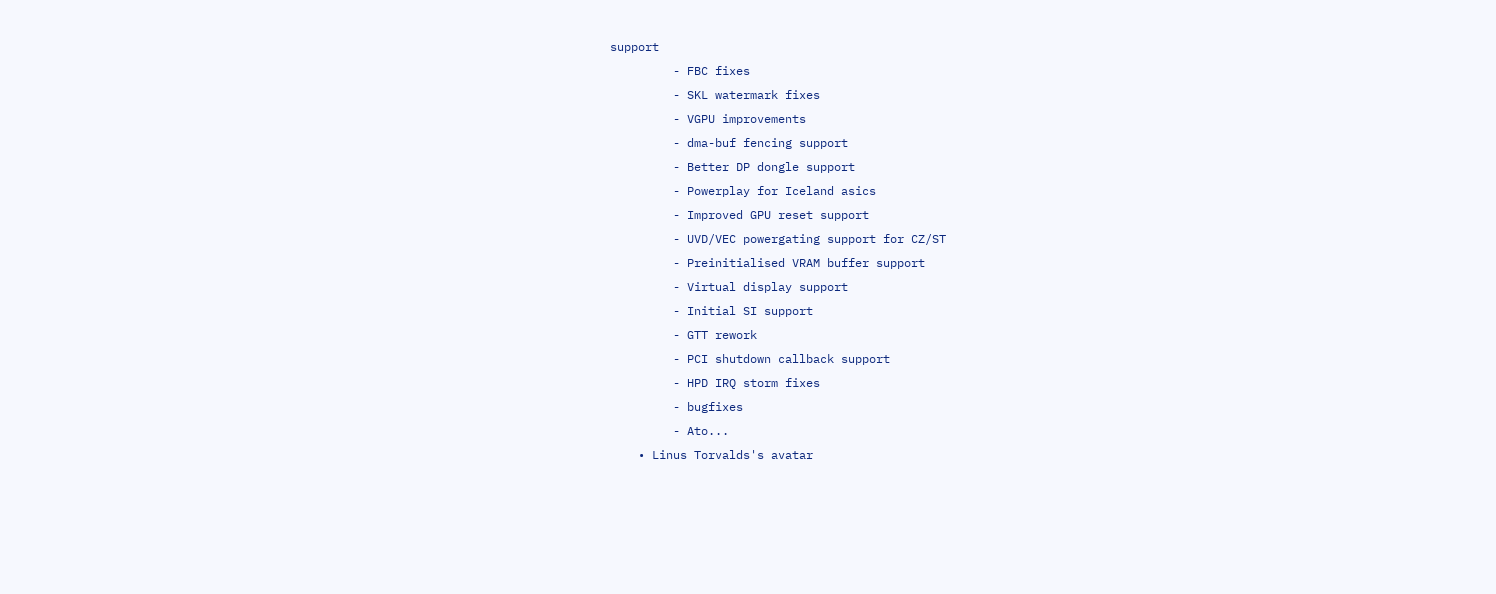support
         - FBC fixes
         - SKL watermark fixes
         - VGPU improvements
         - dma-buf fencing support
         - Better DP dongle support
         - Powerplay for Iceland asics
         - Improved GPU reset support
         - UVD/VEC powergating support for CZ/ST
         - Preinitialised VRAM buffer support
         - Virtual display support
         - Initial SI support
         - GTT rework
         - PCI shutdown callback support
         - HPD IRQ storm fixes
         - bugfixes
         - Ato...
    • Linus Torvalds's avatar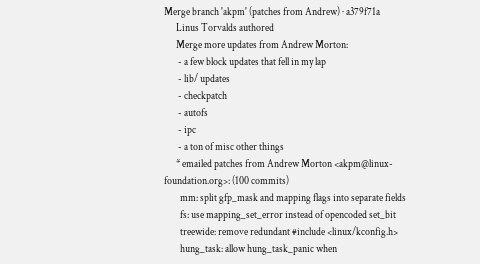Merge branch 'akpm' (patches from Andrew) · a379f71a
      Linus Torvalds authored
      Merge more updates from Andrew Morton:
       - a few block updates that fell in my lap
       - lib/ updates
       - checkpatch
       - autofs
       - ipc
       - a ton of misc other things
      * emailed patches from Andrew Morton <akpm@linux-foundation.org>: (100 commits)
        mm: split gfp_mask and mapping flags into separate fields
        fs: use mapping_set_error instead of opencoded set_bit
        treewide: remove redundant #include <linux/kconfig.h>
        hung_task: allow hung_task_panic when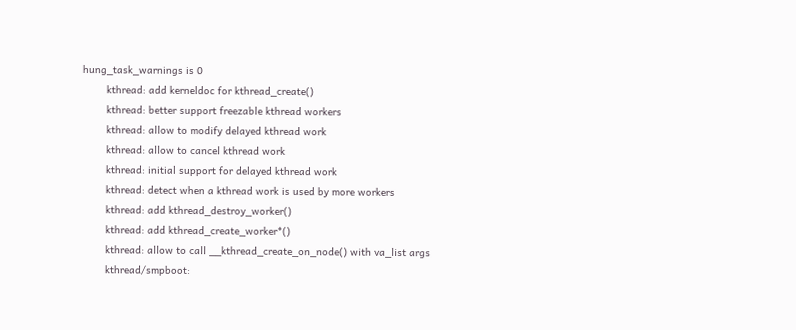hung_task_warnings is 0
        kthread: add kerneldoc for kthread_create()
        kthread: better support freezable kthread workers
        kthread: allow to modify delayed kthread work
        kthread: allow to cancel kthread work
        kthread: initial support for delayed kthread work
        kthread: detect when a kthread work is used by more workers
        kthread: add kthread_destroy_worker()
        kthread: add kthread_create_worker*()
        kthread: allow to call __kthread_create_on_node() with va_list args
        kthread/smpboot: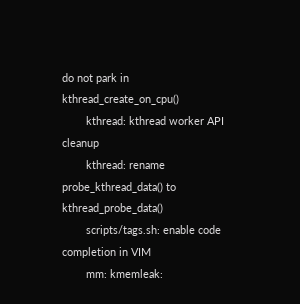do not park in kthread_create_on_cpu()
        kthread: kthread worker API cleanup
        kthread: rename probe_kthread_data() to kthread_probe_data()
        scripts/tags.sh: enable code completion in VIM
        mm: kmemleak: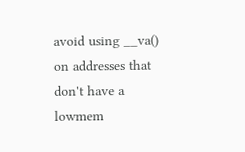avoid using __va() on addresses that don't have a lowmem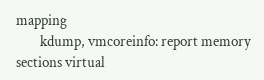mapping
        kdump, vmcoreinfo: report memory sections virtual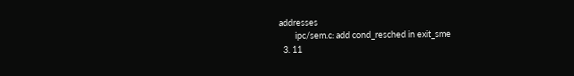addresses
        ipc/sem.c: add cond_resched in exit_sme
  3. 11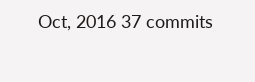Oct, 2016 37 commits